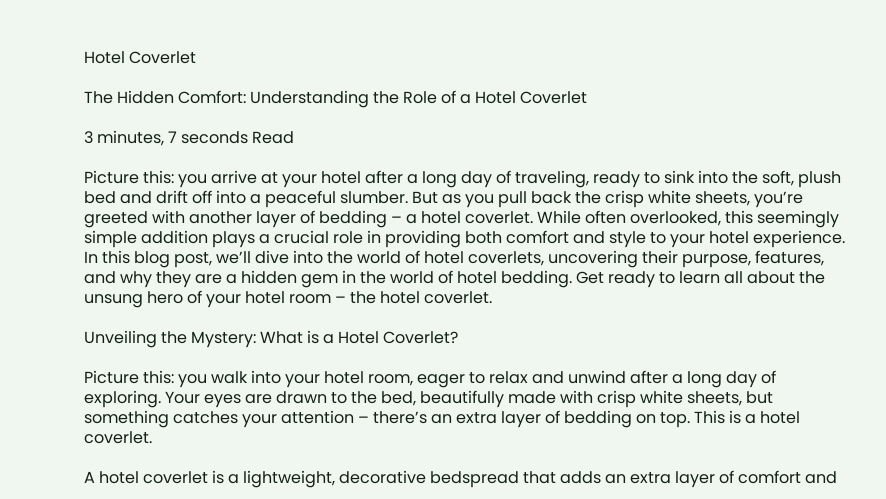Hotel Coverlet

The Hidden Comfort: Understanding the Role of a Hotel Coverlet

3 minutes, 7 seconds Read

Picture this: you arrive at your hotel after a long day of traveling, ready to sink into the soft, plush bed and drift off into a peaceful slumber. But as you pull back the crisp white sheets, you’re greeted with another layer of bedding – a hotel coverlet. While often overlooked, this seemingly simple addition plays a crucial role in providing both comfort and style to your hotel experience. In this blog post, we’ll dive into the world of hotel coverlets, uncovering their purpose, features, and why they are a hidden gem in the world of hotel bedding. Get ready to learn all about the unsung hero of your hotel room – the hotel coverlet.

Unveiling the Mystery: What is a Hotel Coverlet?

Picture this: you walk into your hotel room, eager to relax and unwind after a long day of exploring. Your eyes are drawn to the bed, beautifully made with crisp white sheets, but something catches your attention – there’s an extra layer of bedding on top. This is a hotel coverlet.

A hotel coverlet is a lightweight, decorative bedspread that adds an extra layer of comfort and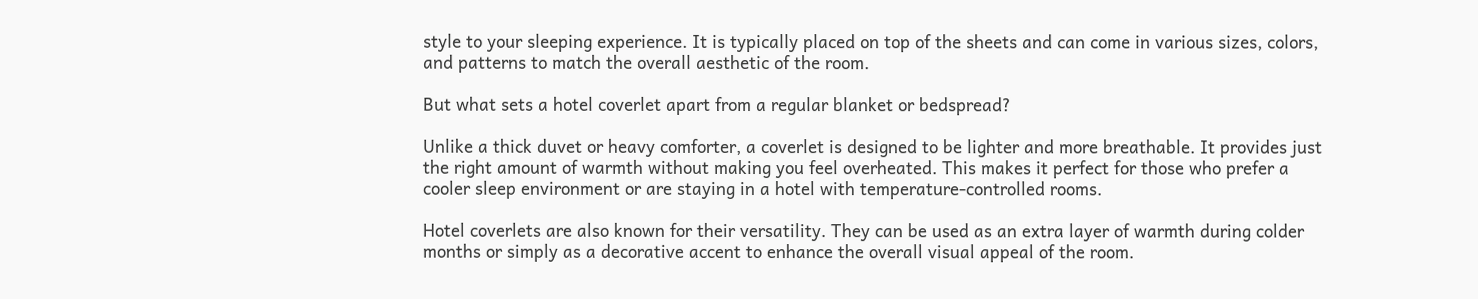style to your sleeping experience. It is typically placed on top of the sheets and can come in various sizes, colors, and patterns to match the overall aesthetic of the room.

But what sets a hotel coverlet apart from a regular blanket or bedspread?

Unlike a thick duvet or heavy comforter, a coverlet is designed to be lighter and more breathable. It provides just the right amount of warmth without making you feel overheated. This makes it perfect for those who prefer a cooler sleep environment or are staying in a hotel with temperature-controlled rooms.

Hotel coverlets are also known for their versatility. They can be used as an extra layer of warmth during colder months or simply as a decorative accent to enhance the overall visual appeal of the room.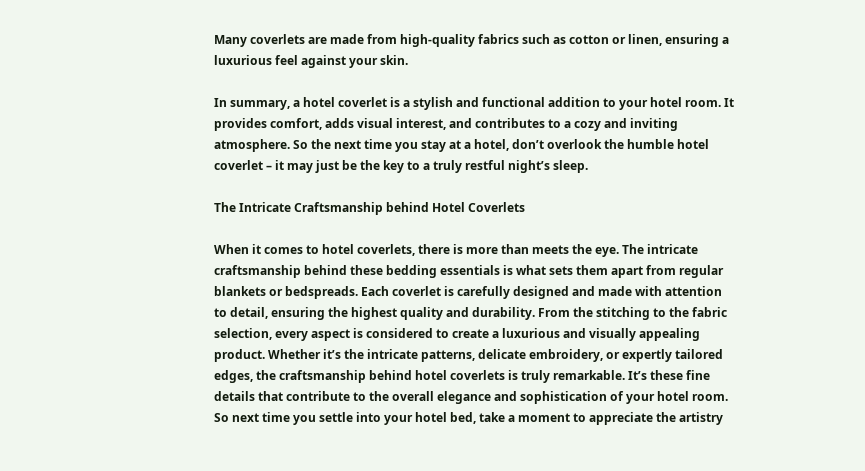Many coverlets are made from high-quality fabrics such as cotton or linen, ensuring a luxurious feel against your skin.

In summary, a hotel coverlet is a stylish and functional addition to your hotel room. It provides comfort, adds visual interest, and contributes to a cozy and inviting atmosphere. So the next time you stay at a hotel, don’t overlook the humble hotel coverlet – it may just be the key to a truly restful night’s sleep.

The Intricate Craftsmanship behind Hotel Coverlets

When it comes to hotel coverlets, there is more than meets the eye. The intricate craftsmanship behind these bedding essentials is what sets them apart from regular blankets or bedspreads. Each coverlet is carefully designed and made with attention to detail, ensuring the highest quality and durability. From the stitching to the fabric selection, every aspect is considered to create a luxurious and visually appealing product. Whether it’s the intricate patterns, delicate embroidery, or expertly tailored edges, the craftsmanship behind hotel coverlets is truly remarkable. It’s these fine details that contribute to the overall elegance and sophistication of your hotel room. So next time you settle into your hotel bed, take a moment to appreciate the artistry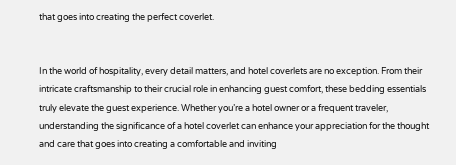that goes into creating the perfect coverlet.


In the world of hospitality, every detail matters, and hotel coverlets are no exception. From their intricate craftsmanship to their crucial role in enhancing guest comfort, these bedding essentials truly elevate the guest experience. Whether you’re a hotel owner or a frequent traveler, understanding the significance of a hotel coverlet can enhance your appreciation for the thought and care that goes into creating a comfortable and inviting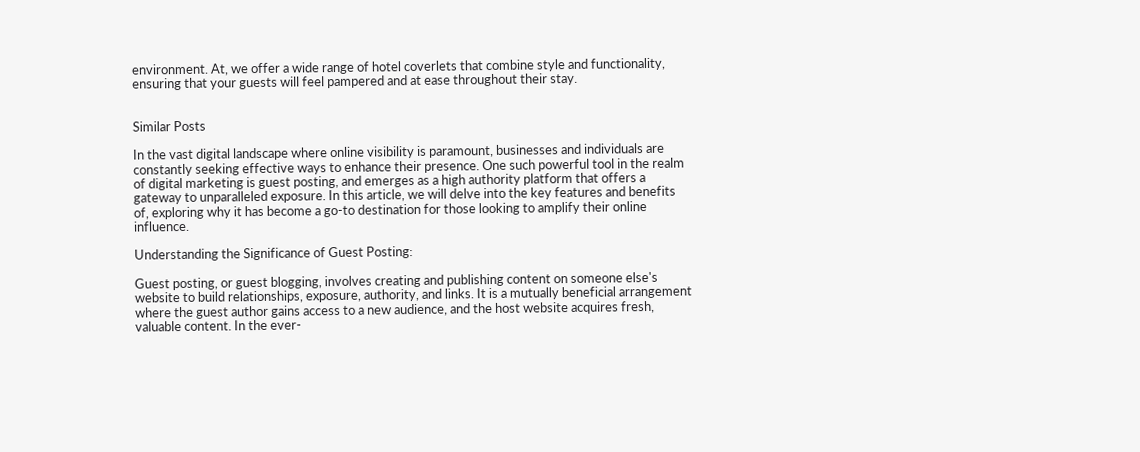environment. At, we offer a wide range of hotel coverlets that combine style and functionality, ensuring that your guests will feel pampered and at ease throughout their stay.


Similar Posts

In the vast digital landscape where online visibility is paramount, businesses and individuals are constantly seeking effective ways to enhance their presence. One such powerful tool in the realm of digital marketing is guest posting, and emerges as a high authority platform that offers a gateway to unparalleled exposure. In this article, we will delve into the key features and benefits of, exploring why it has become a go-to destination for those looking to amplify their online influence.

Understanding the Significance of Guest Posting:

Guest posting, or guest blogging, involves creating and publishing content on someone else's website to build relationships, exposure, authority, and links. It is a mutually beneficial arrangement where the guest author gains access to a new audience, and the host website acquires fresh, valuable content. In the ever-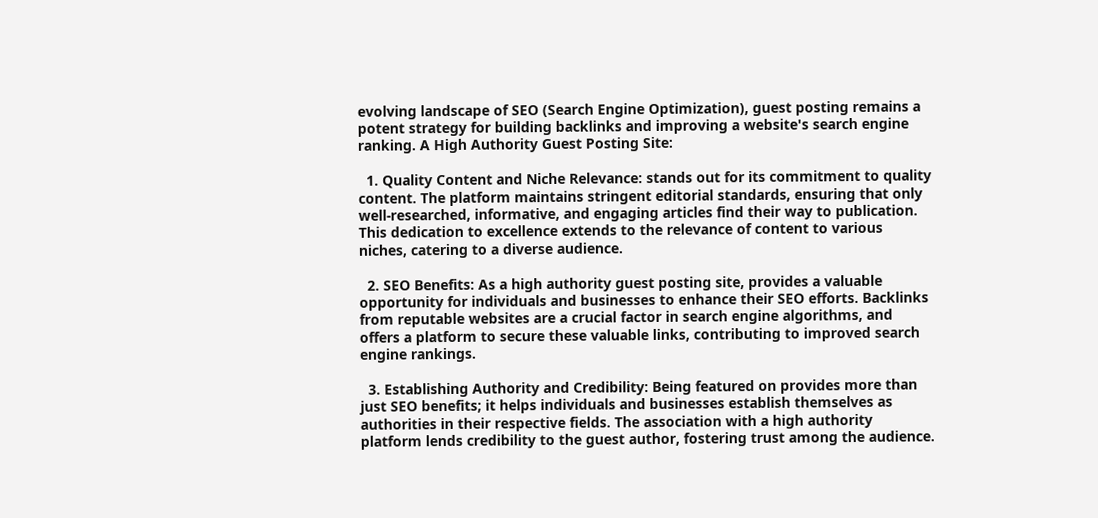evolving landscape of SEO (Search Engine Optimization), guest posting remains a potent strategy for building backlinks and improving a website's search engine ranking. A High Authority Guest Posting Site:

  1. Quality Content and Niche Relevance: stands out for its commitment to quality content. The platform maintains stringent editorial standards, ensuring that only well-researched, informative, and engaging articles find their way to publication. This dedication to excellence extends to the relevance of content to various niches, catering to a diverse audience.

  2. SEO Benefits: As a high authority guest posting site, provides a valuable opportunity for individuals and businesses to enhance their SEO efforts. Backlinks from reputable websites are a crucial factor in search engine algorithms, and offers a platform to secure these valuable links, contributing to improved search engine rankings.

  3. Establishing Authority and Credibility: Being featured on provides more than just SEO benefits; it helps individuals and businesses establish themselves as authorities in their respective fields. The association with a high authority platform lends credibility to the guest author, fostering trust among the audience.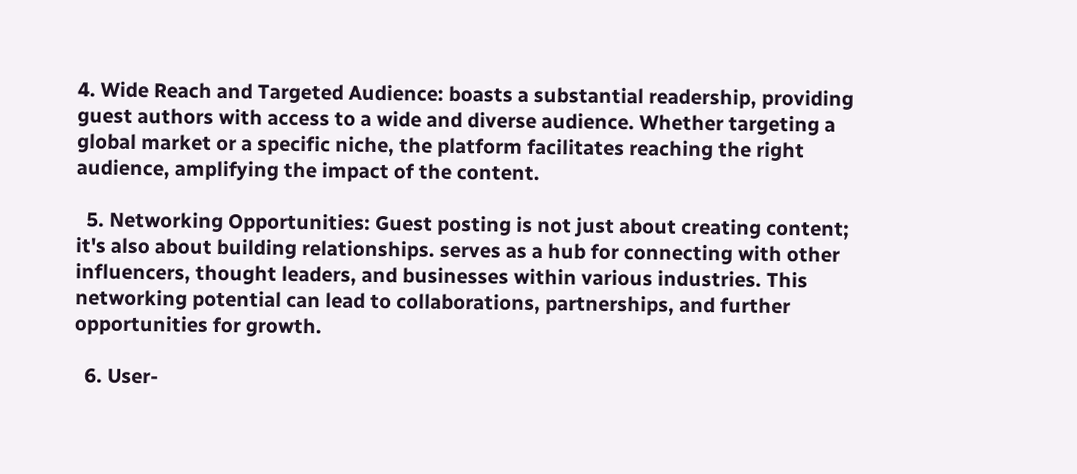4. Wide Reach and Targeted Audience: boasts a substantial readership, providing guest authors with access to a wide and diverse audience. Whether targeting a global market or a specific niche, the platform facilitates reaching the right audience, amplifying the impact of the content.

  5. Networking Opportunities: Guest posting is not just about creating content; it's also about building relationships. serves as a hub for connecting with other influencers, thought leaders, and businesses within various industries. This networking potential can lead to collaborations, partnerships, and further opportunities for growth.

  6. User-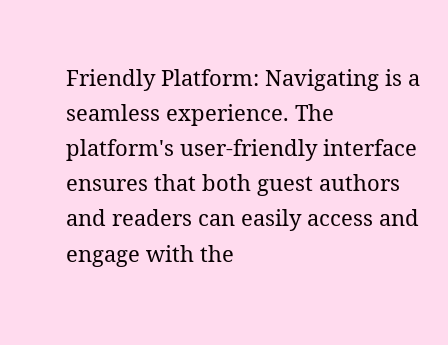Friendly Platform: Navigating is a seamless experience. The platform's user-friendly interface ensures that both guest authors and readers can easily access and engage with the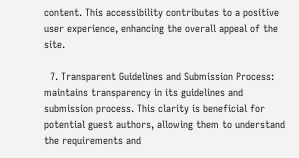content. This accessibility contributes to a positive user experience, enhancing the overall appeal of the site.

  7. Transparent Guidelines and Submission Process: maintains transparency in its guidelines and submission process. This clarity is beneficial for potential guest authors, allowing them to understand the requirements and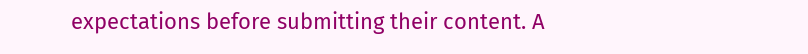expectations before submitting their content. A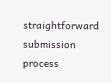straightforward submission process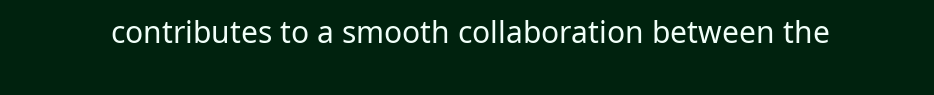contributes to a smooth collaboration between the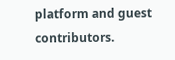platform and guest contributors.